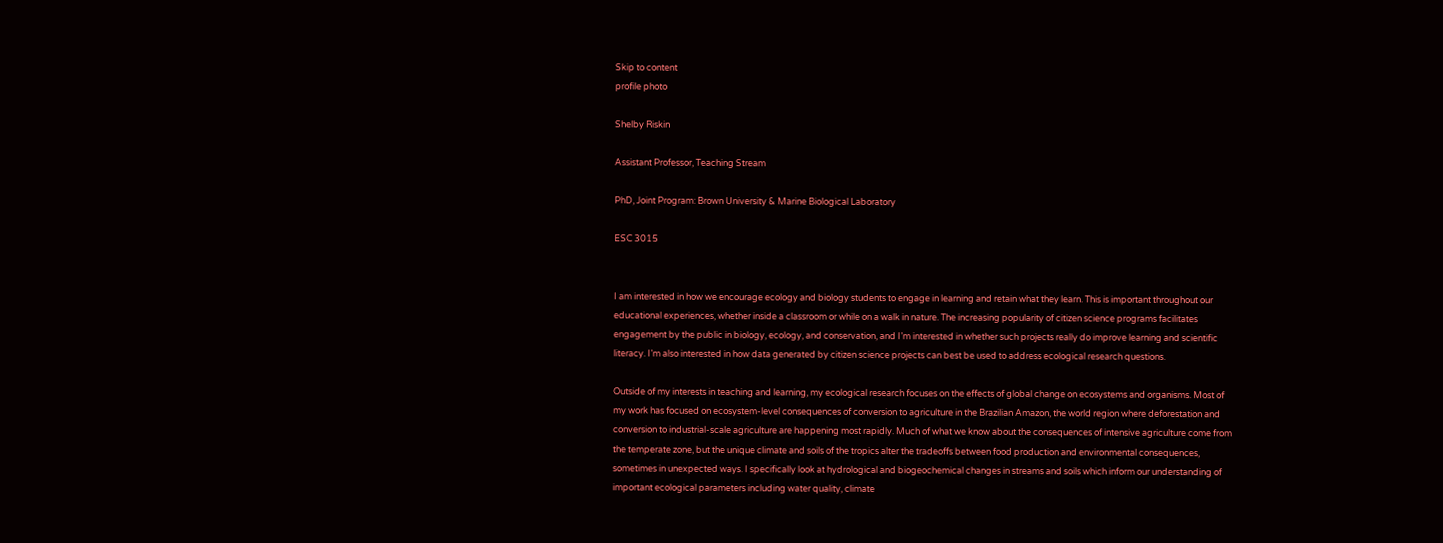Skip to content
profile photo

Shelby Riskin

Assistant Professor, Teaching Stream

PhD, Joint Program: Brown University & Marine Biological Laboratory

ESC 3015


I am interested in how we encourage ecology and biology students to engage in learning and retain what they learn. This is important throughout our educational experiences, whether inside a classroom or while on a walk in nature. The increasing popularity of citizen science programs facilitates engagement by the public in biology, ecology, and conservation, and I’m interested in whether such projects really do improve learning and scientific literacy. I’m also interested in how data generated by citizen science projects can best be used to address ecological research questions.

Outside of my interests in teaching and learning, my ecological research focuses on the effects of global change on ecosystems and organisms. Most of my work has focused on ecosystem-level consequences of conversion to agriculture in the Brazilian Amazon, the world region where deforestation and conversion to industrial-scale agriculture are happening most rapidly. Much of what we know about the consequences of intensive agriculture come from the temperate zone, but the unique climate and soils of the tropics alter the tradeoffs between food production and environmental consequences, sometimes in unexpected ways. I specifically look at hydrological and biogeochemical changes in streams and soils which inform our understanding of important ecological parameters including water quality, climate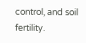control, and soil fertility.